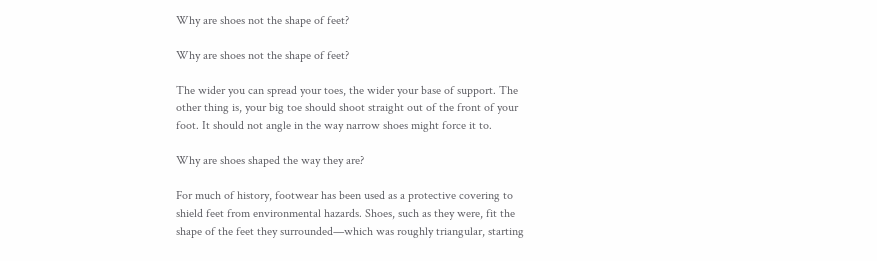Why are shoes not the shape of feet?

Why are shoes not the shape of feet?

The wider you can spread your toes, the wider your base of support. The other thing is, your big toe should shoot straight out of the front of your foot. It should not angle in the way narrow shoes might force it to.

Why are shoes shaped the way they are?

For much of history, footwear has been used as a protective covering to shield feet from environmental hazards. Shoes, such as they were, fit the shape of the feet they surrounded—which was roughly triangular, starting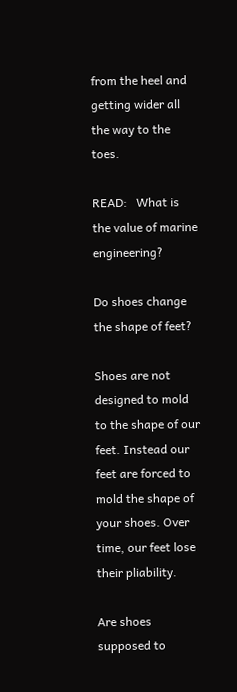from the heel and getting wider all the way to the toes.

READ:   What is the value of marine engineering?

Do shoes change the shape of feet?

Shoes are not designed to mold to the shape of our feet. Instead our feet are forced to mold the shape of your shoes. Over time, our feet lose their pliability.

Are shoes supposed to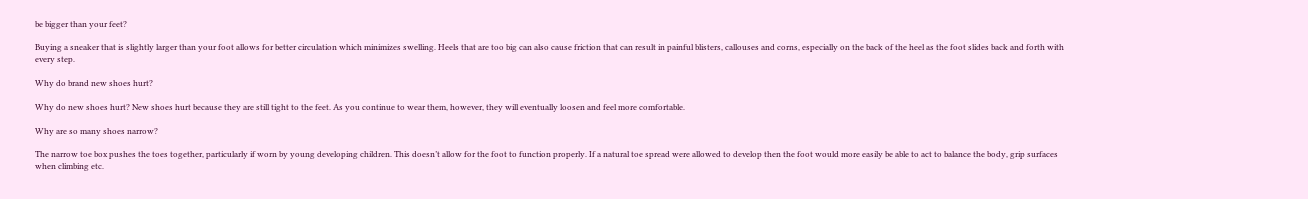be bigger than your feet?

Buying a sneaker that is slightly larger than your foot allows for better circulation which minimizes swelling. Heels that are too big can also cause friction that can result in painful blisters, callouses and corns, especially on the back of the heel as the foot slides back and forth with every step.

Why do brand new shoes hurt?

Why do new shoes hurt? New shoes hurt because they are still tight to the feet. As you continue to wear them, however, they will eventually loosen and feel more comfortable.

Why are so many shoes narrow?

The narrow toe box pushes the toes together, particularly if worn by young developing children. This doesn’t allow for the foot to function properly. If a natural toe spread were allowed to develop then the foot would more easily be able to act to balance the body, grip surfaces when climbing etc.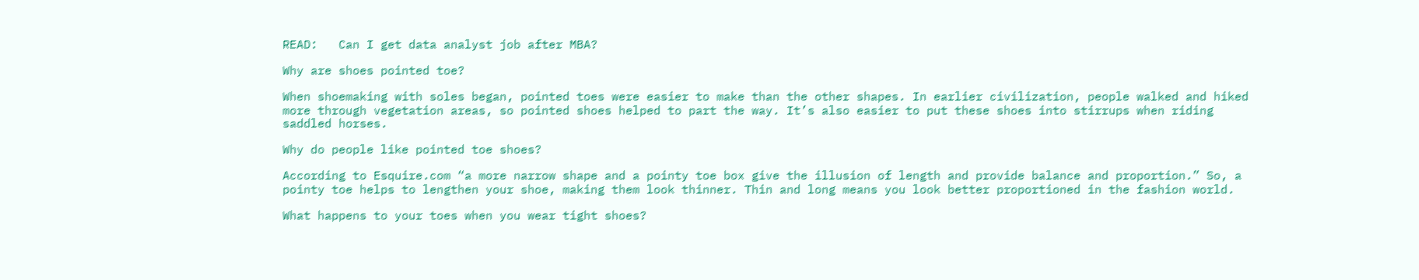READ:   Can I get data analyst job after MBA?

Why are shoes pointed toe?

When shoemaking with soles began, pointed toes were easier to make than the other shapes. In earlier civilization, people walked and hiked more through vegetation areas, so pointed shoes helped to part the way. It’s also easier to put these shoes into stirrups when riding saddled horses.

Why do people like pointed toe shoes?

According to Esquire.com “a more narrow shape and a pointy toe box give the illusion of length and provide balance and proportion.” So, a pointy toe helps to lengthen your shoe, making them look thinner. Thin and long means you look better proportioned in the fashion world.

What happens to your toes when you wear tight shoes?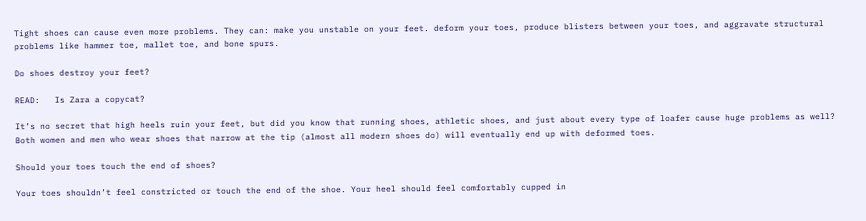Tight shoes can cause even more problems. They can: make you unstable on your feet. deform your toes, produce blisters between your toes, and aggravate structural problems like hammer toe, mallet toe, and bone spurs.

Do shoes destroy your feet?

READ:   Is Zara a copycat?

It’s no secret that high heels ruin your feet, but did you know that running shoes, athletic shoes, and just about every type of loafer cause huge problems as well? Both women and men who wear shoes that narrow at the tip (almost all modern shoes do) will eventually end up with deformed toes.

Should your toes touch the end of shoes?

Your toes shouldn’t feel constricted or touch the end of the shoe. Your heel should feel comfortably cupped in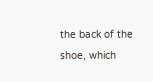the back of the shoe, which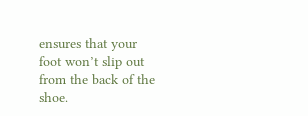ensures that your foot won’t slip out from the back of the shoe.